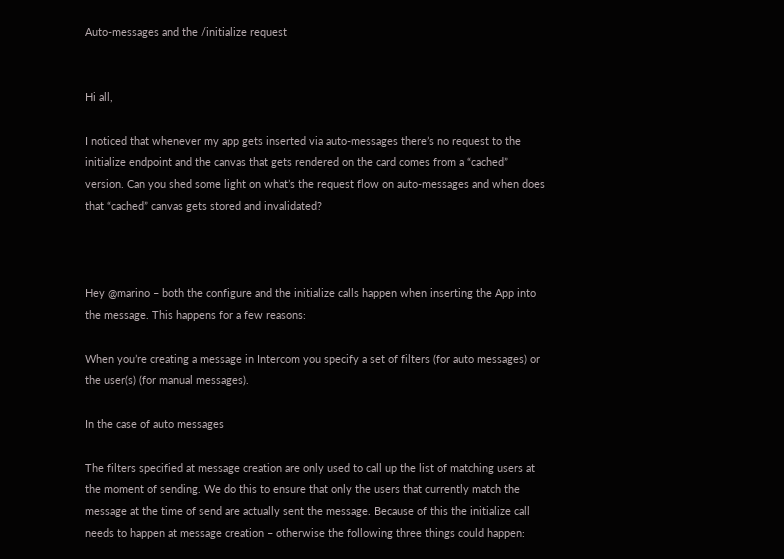Auto-messages and the /initialize request


Hi all,

I noticed that whenever my app gets inserted via auto-messages there’s no request to the initialize endpoint and the canvas that gets rendered on the card comes from a “cached” version. Can you shed some light on what’s the request flow on auto-messages and when does that “cached” canvas gets stored and invalidated?



Hey @marino – both the configure and the initialize calls happen when inserting the App into the message. This happens for a few reasons:

When you’re creating a message in Intercom you specify a set of filters (for auto messages) or the user(s) (for manual messages).

In the case of auto messages

The filters specified at message creation are only used to call up the list of matching users at the moment of sending. We do this to ensure that only the users that currently match the message at the time of send are actually sent the message. Because of this the initialize call needs to happen at message creation – otherwise the following three things could happen: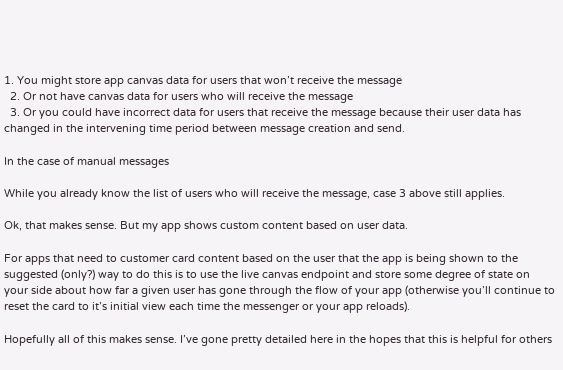1. You might store app canvas data for users that won’t receive the message
  2. Or not have canvas data for users who will receive the message
  3. Or you could have incorrect data for users that receive the message because their user data has changed in the intervening time period between message creation and send.

In the case of manual messages

While you already know the list of users who will receive the message, case 3 above still applies.

Ok, that makes sense. But my app shows custom content based on user data.

For apps that need to customer card content based on the user that the app is being shown to the suggested (only?) way to do this is to use the live canvas endpoint and store some degree of state on your side about how far a given user has gone through the flow of your app (otherwise you’ll continue to reset the card to it’s initial view each time the messenger or your app reloads).

Hopefully all of this makes sense. I’ve gone pretty detailed here in the hopes that this is helpful for others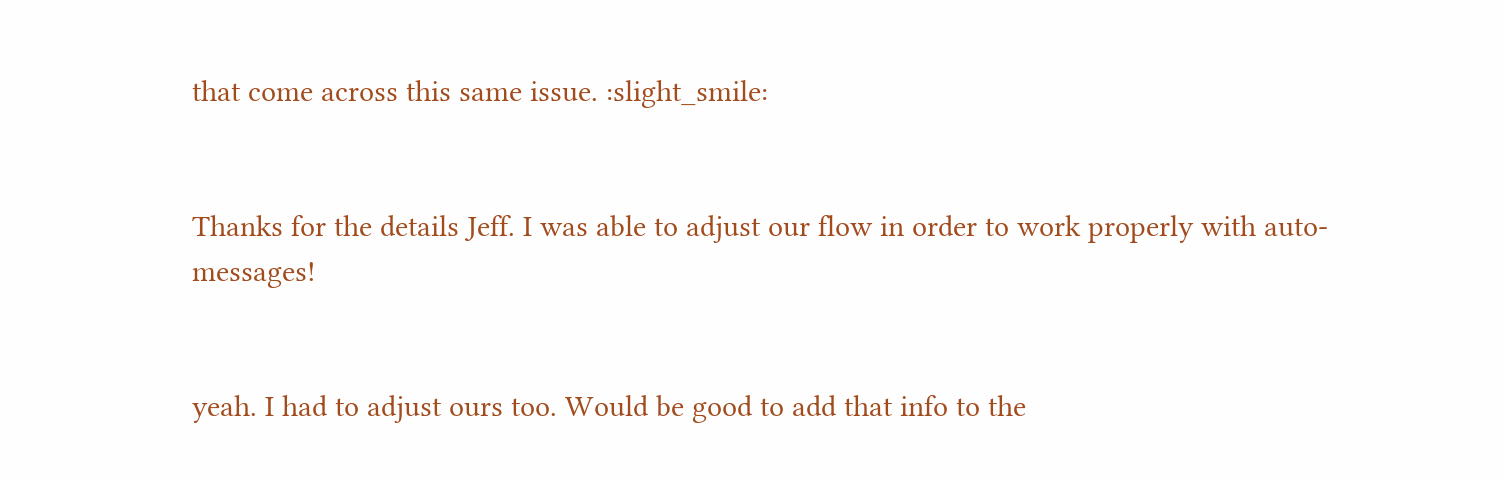that come across this same issue. :slight_smile:


Thanks for the details Jeff. I was able to adjust our flow in order to work properly with auto-messages!


yeah. I had to adjust ours too. Would be good to add that info to the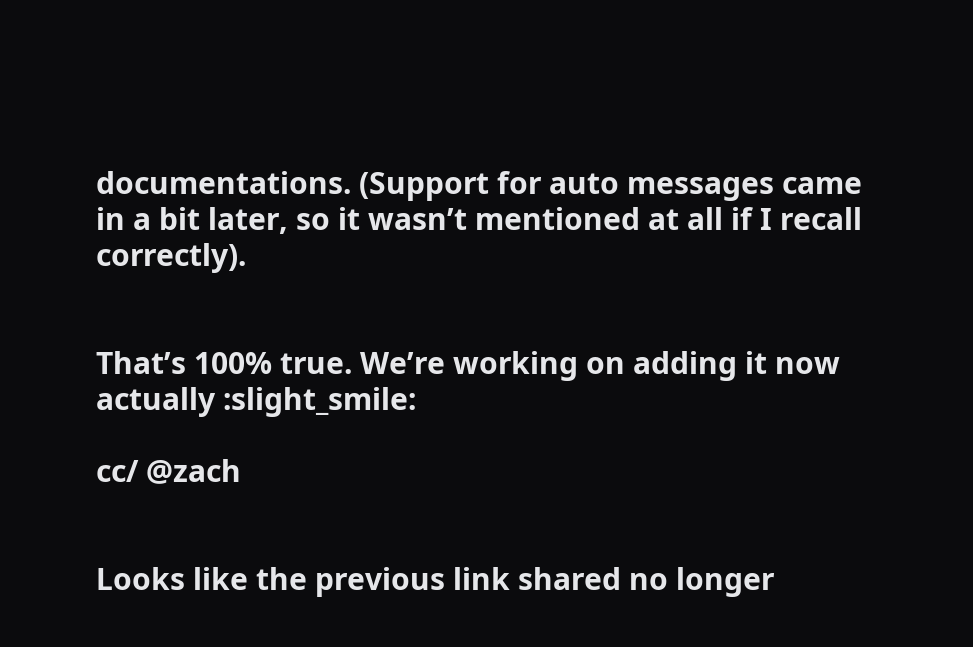documentations. (Support for auto messages came in a bit later, so it wasn’t mentioned at all if I recall correctly).


That’s 100% true. We’re working on adding it now actually :slight_smile:

cc/ @zach


Looks like the previous link shared no longer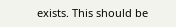exists. This should be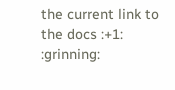the current link to the docs :+1: :grinning: